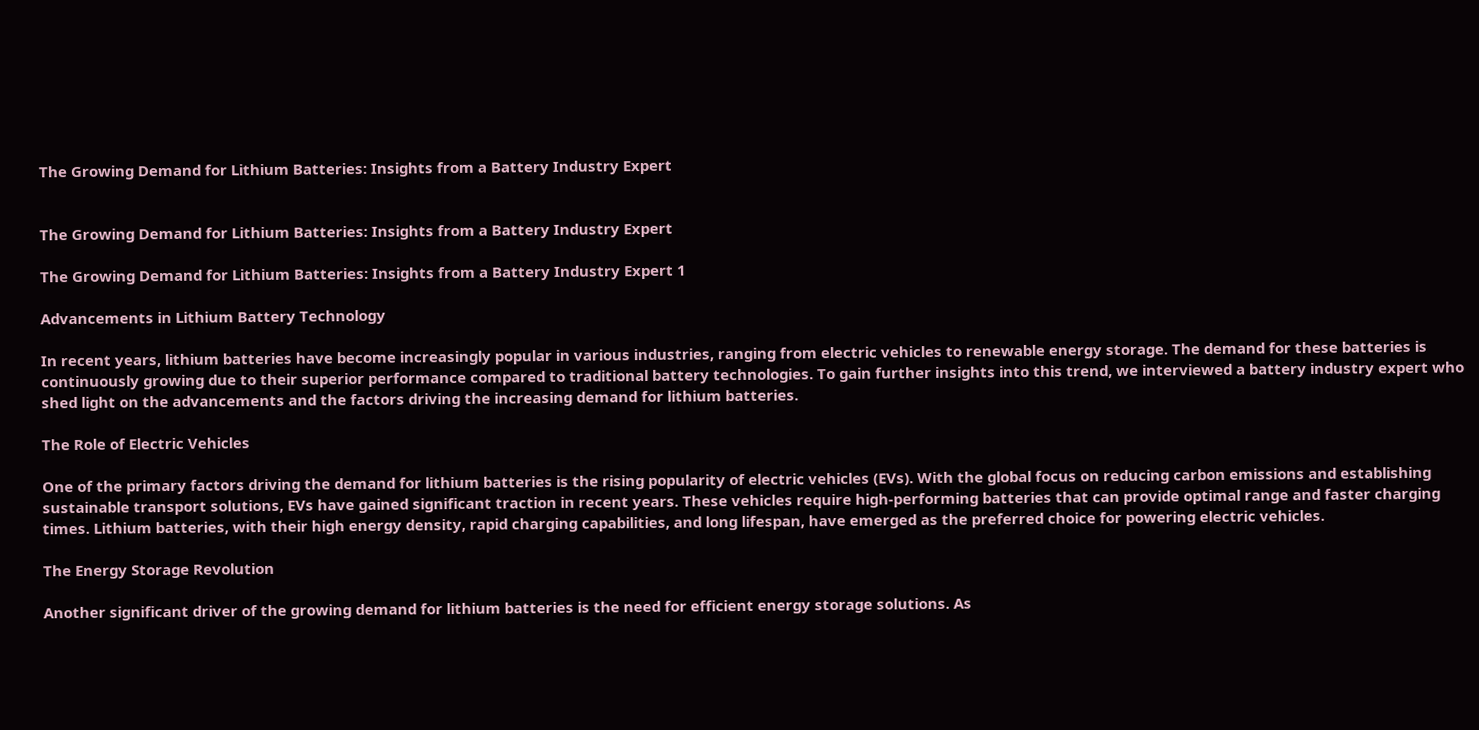The Growing Demand for Lithium Batteries: Insights from a Battery Industry Expert


The Growing Demand for Lithium Batteries: Insights from a Battery Industry Expert

The Growing Demand for Lithium Batteries: Insights from a Battery Industry Expert 1

Advancements in Lithium Battery Technology

In recent years, lithium batteries have become increasingly popular in various industries, ranging from electric vehicles to renewable energy storage. The demand for these batteries is continuously growing due to their superior performance compared to traditional battery technologies. To gain further insights into this trend, we interviewed a battery industry expert who shed light on the advancements and the factors driving the increasing demand for lithium batteries.

The Role of Electric Vehicles

One of the primary factors driving the demand for lithium batteries is the rising popularity of electric vehicles (EVs). With the global focus on reducing carbon emissions and establishing sustainable transport solutions, EVs have gained significant traction in recent years. These vehicles require high-performing batteries that can provide optimal range and faster charging times. Lithium batteries, with their high energy density, rapid charging capabilities, and long lifespan, have emerged as the preferred choice for powering electric vehicles.

The Energy Storage Revolution

Another significant driver of the growing demand for lithium batteries is the need for efficient energy storage solutions. As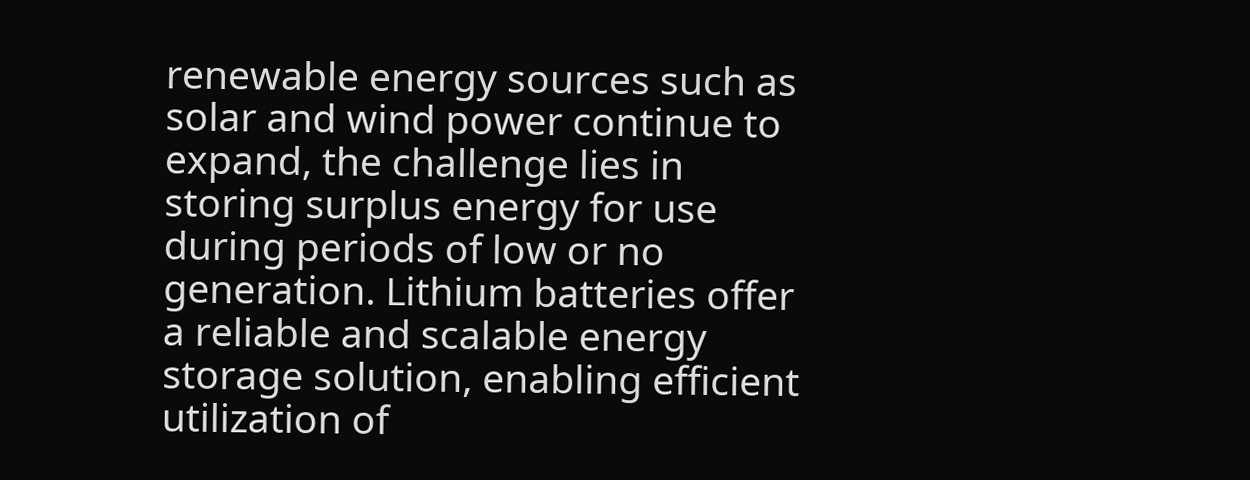renewable energy sources such as solar and wind power continue to expand, the challenge lies in storing surplus energy for use during periods of low or no generation. Lithium batteries offer a reliable and scalable energy storage solution, enabling efficient utilization of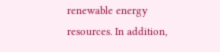renewable energy resources. In addition,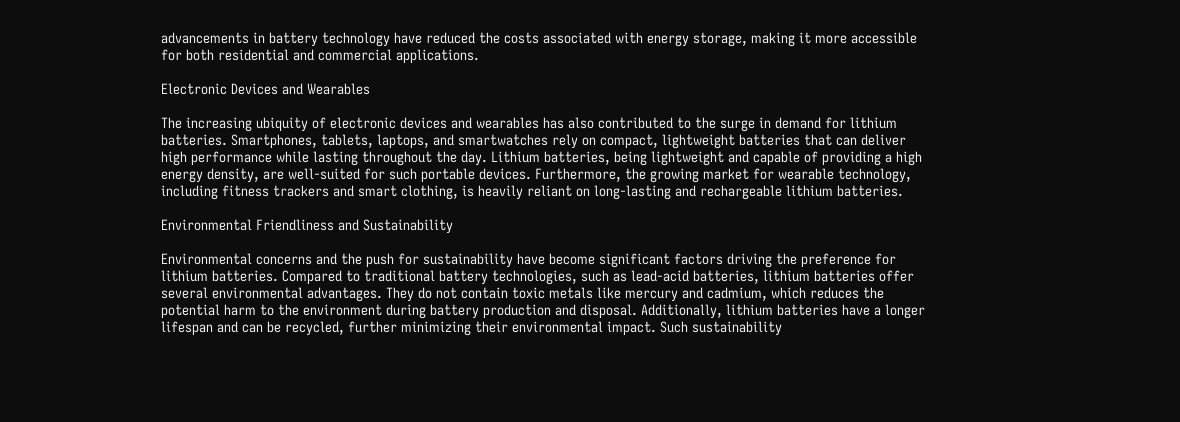advancements in battery technology have reduced the costs associated with energy storage, making it more accessible for both residential and commercial applications.

Electronic Devices and Wearables

The increasing ubiquity of electronic devices and wearables has also contributed to the surge in demand for lithium batteries. Smartphones, tablets, laptops, and smartwatches rely on compact, lightweight batteries that can deliver high performance while lasting throughout the day. Lithium batteries, being lightweight and capable of providing a high energy density, are well-suited for such portable devices. Furthermore, the growing market for wearable technology, including fitness trackers and smart clothing, is heavily reliant on long-lasting and rechargeable lithium batteries.

Environmental Friendliness and Sustainability

Environmental concerns and the push for sustainability have become significant factors driving the preference for lithium batteries. Compared to traditional battery technologies, such as lead-acid batteries, lithium batteries offer several environmental advantages. They do not contain toxic metals like mercury and cadmium, which reduces the potential harm to the environment during battery production and disposal. Additionally, lithium batteries have a longer lifespan and can be recycled, further minimizing their environmental impact. Such sustainability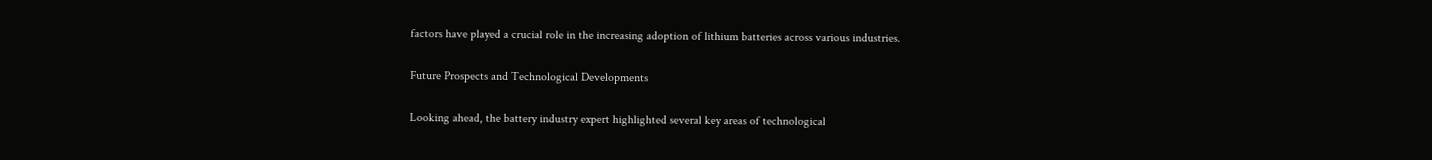factors have played a crucial role in the increasing adoption of lithium batteries across various industries.

Future Prospects and Technological Developments

Looking ahead, the battery industry expert highlighted several key areas of technological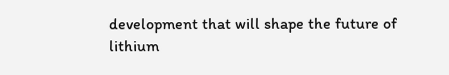development that will shape the future of lithium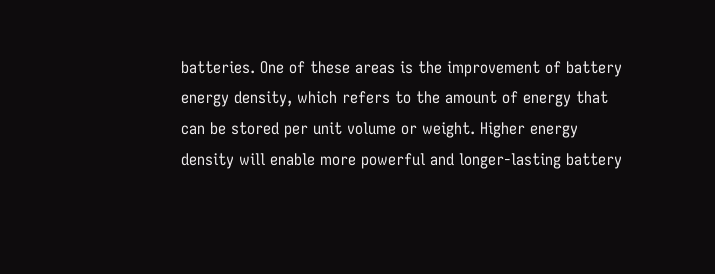batteries. One of these areas is the improvement of battery energy density, which refers to the amount of energy that can be stored per unit volume or weight. Higher energy density will enable more powerful and longer-lasting battery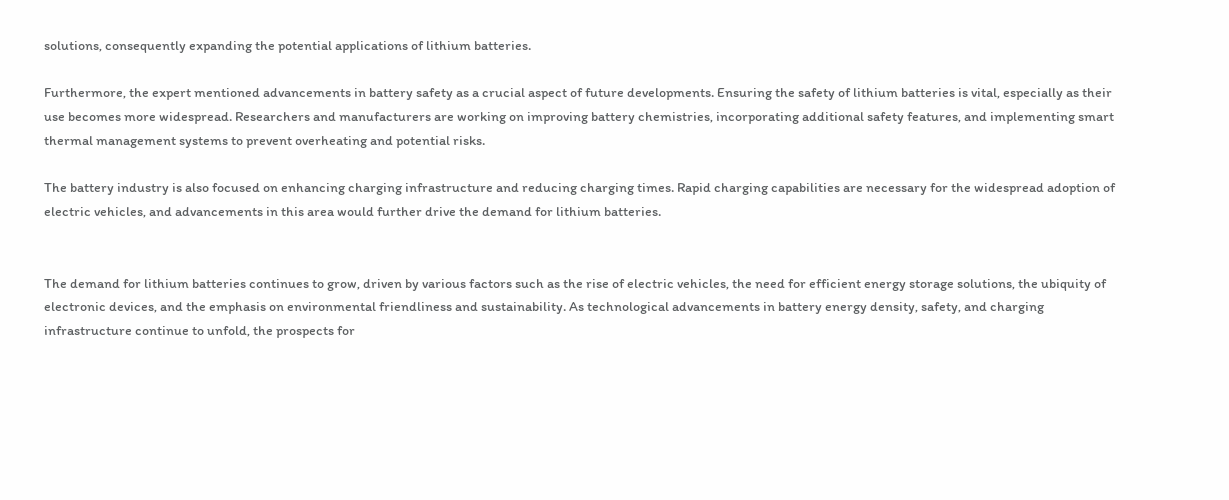solutions, consequently expanding the potential applications of lithium batteries.

Furthermore, the expert mentioned advancements in battery safety as a crucial aspect of future developments. Ensuring the safety of lithium batteries is vital, especially as their use becomes more widespread. Researchers and manufacturers are working on improving battery chemistries, incorporating additional safety features, and implementing smart thermal management systems to prevent overheating and potential risks.

The battery industry is also focused on enhancing charging infrastructure and reducing charging times. Rapid charging capabilities are necessary for the widespread adoption of electric vehicles, and advancements in this area would further drive the demand for lithium batteries.


The demand for lithium batteries continues to grow, driven by various factors such as the rise of electric vehicles, the need for efficient energy storage solutions, the ubiquity of electronic devices, and the emphasis on environmental friendliness and sustainability. As technological advancements in battery energy density, safety, and charging infrastructure continue to unfold, the prospects for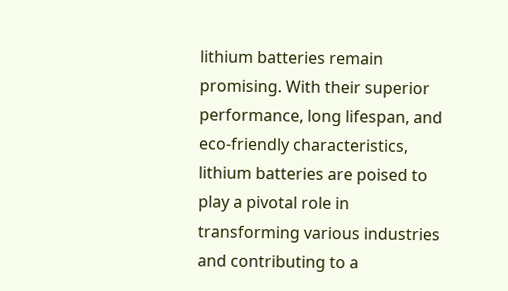lithium batteries remain promising. With their superior performance, long lifespan, and eco-friendly characteristics, lithium batteries are poised to play a pivotal role in transforming various industries and contributing to a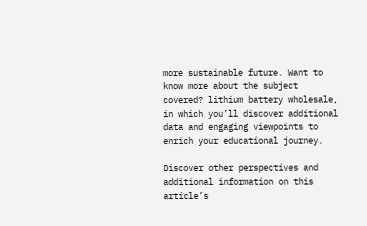more sustainable future. Want to know more about the subject covered? lithium battery wholesale, in which you’ll discover additional data and engaging viewpoints to enrich your educational journey.

Discover other perspectives and additional information on this article’s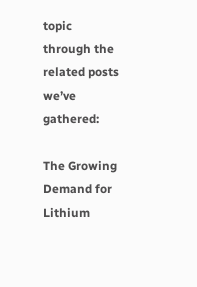topic through the related posts we’ve gathered:

The Growing Demand for Lithium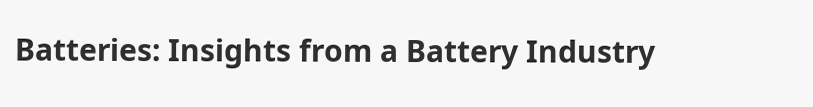Batteries: Insights from a Battery Industry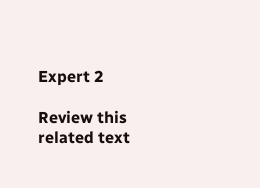Expert 2

Review this related text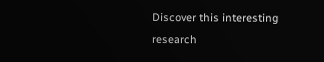Discover this interesting research